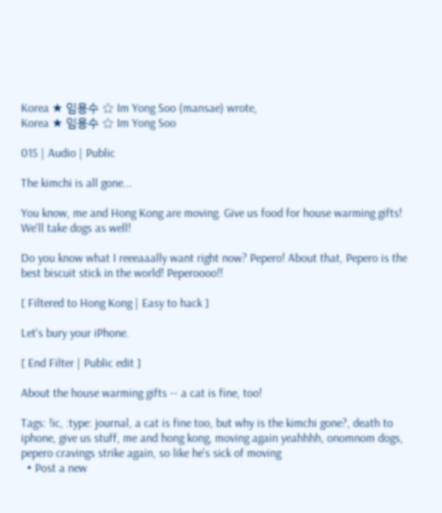Korea ★ 임용수 ☆ Im Yong Soo (mansae) wrote,
Korea ★ 임용수 ☆ Im Yong Soo

015 | Audio | Public

The kimchi is all gone...

You know, me and Hong Kong are moving. Give us food for house warming gifts! We'll take dogs as well!

Do you know what I reeeaaally want right now? Pepero! About that, Pepero is the best biscuit stick in the world! Peperoooo!!

[ Filtered to Hong Kong | Easy to hack ]

Let's bury your iPhone.

[ End Filter | Public edit ]

About the house warming gifts -- a cat is fine, too!

Tags: !ic, :type: journal, a cat is fine too, but why is the kimchi gone?, death to iphone, give us stuff, me and hong kong, moving again yeahhhh, onomnom dogs, pepero cravings strike again, so like he's sick of moving
  • Post a new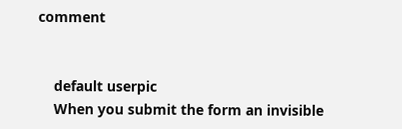comment


    default userpic
    When you submit the form an invisible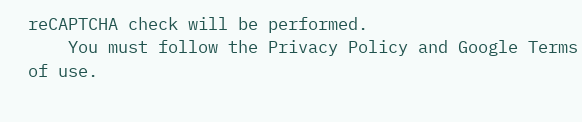reCAPTCHA check will be performed.
    You must follow the Privacy Policy and Google Terms of use.